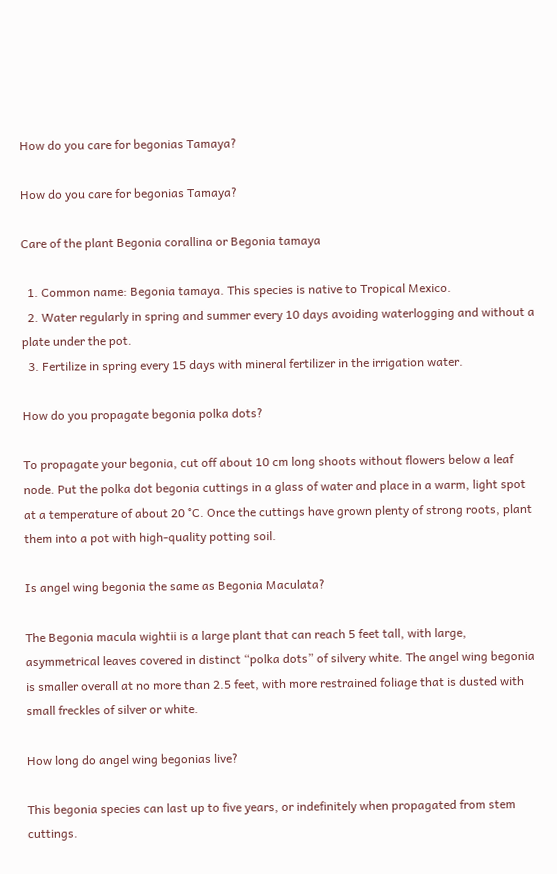How do you care for begonias Tamaya?

How do you care for begonias Tamaya?

Care of the plant Begonia corallina or Begonia tamaya

  1. Common name: Begonia tamaya. This species is native to Tropical Mexico.
  2. Water regularly in spring and summer every 10 days avoiding waterlogging and without a plate under the pot.
  3. Fertilize in spring every 15 days with mineral fertilizer in the irrigation water.

How do you propagate begonia polka dots?

To propagate your begonia, cut off about 10 cm long shoots without flowers below a leaf node. Put the polka dot begonia cuttings in a glass of water and place in a warm, light spot at a temperature of about 20 °C. Once the cuttings have grown plenty of strong roots, plant them into a pot with high-quality potting soil.

Is angel wing begonia the same as Begonia Maculata?

The Begonia macula wightii is a large plant that can reach 5 feet tall, with large, asymmetrical leaves covered in distinct “polka dots” of silvery white. The angel wing begonia is smaller overall at no more than 2.5 feet, with more restrained foliage that is dusted with small freckles of silver or white.

How long do angel wing begonias live?

This begonia species can last up to five years, or indefinitely when propagated from stem cuttings.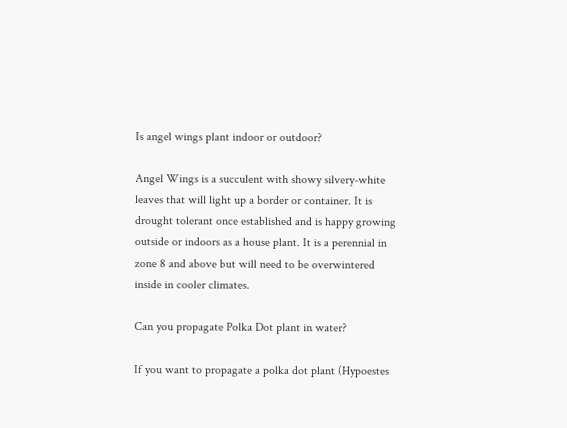Is angel wings plant indoor or outdoor?

Angel Wings is a succulent with showy silvery-white leaves that will light up a border or container. It is drought tolerant once established and is happy growing outside or indoors as a house plant. It is a perennial in zone 8 and above but will need to be overwintered inside in cooler climates.

Can you propagate Polka Dot plant in water?

If you want to propagate a polka dot plant (Hypoestes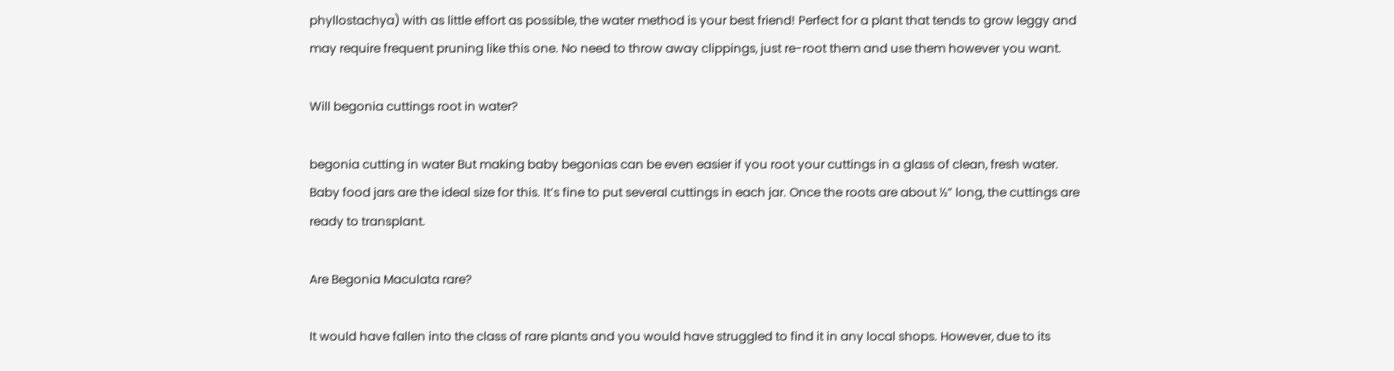phyllostachya) with as little effort as possible, the water method is your best friend! Perfect for a plant that tends to grow leggy and may require frequent pruning like this one. No need to throw away clippings, just re-root them and use them however you want.

Will begonia cuttings root in water?

begonia cutting in water But making baby begonias can be even easier if you root your cuttings in a glass of clean, fresh water. Baby food jars are the ideal size for this. It’s fine to put several cuttings in each jar. Once the roots are about ½” long, the cuttings are ready to transplant.

Are Begonia Maculata rare?

It would have fallen into the class of rare plants and you would have struggled to find it in any local shops. However, due to its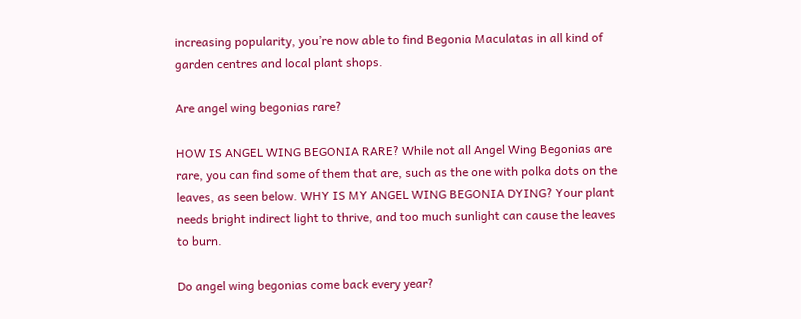increasing popularity, you’re now able to find Begonia Maculatas in all kind of garden centres and local plant shops.

Are angel wing begonias rare?

HOW IS ANGEL WING BEGONIA RARE? While not all Angel Wing Begonias are rare, you can find some of them that are, such as the one with polka dots on the leaves, as seen below. WHY IS MY ANGEL WING BEGONIA DYING? Your plant needs bright indirect light to thrive, and too much sunlight can cause the leaves to burn.

Do angel wing begonias come back every year?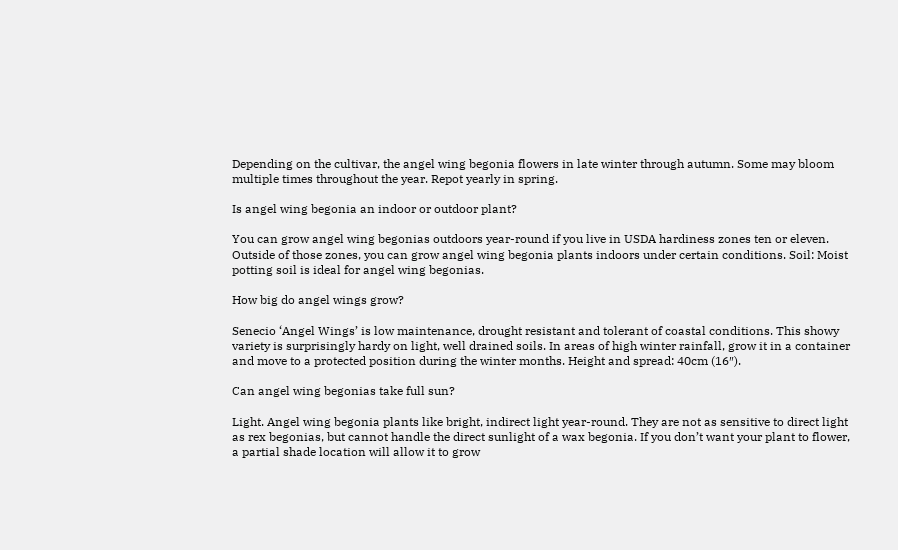Depending on the cultivar, the angel wing begonia flowers in late winter through autumn. Some may bloom multiple times throughout the year. Repot yearly in spring.

Is angel wing begonia an indoor or outdoor plant?

You can grow angel wing begonias outdoors year-round if you live in USDA hardiness zones ten or eleven. Outside of those zones, you can grow angel wing begonia plants indoors under certain conditions. Soil: Moist potting soil is ideal for angel wing begonias.

How big do angel wings grow?

Senecio ‘Angel Wings’ is low maintenance, drought resistant and tolerant of coastal conditions. This showy variety is surprisingly hardy on light, well drained soils. In areas of high winter rainfall, grow it in a container and move to a protected position during the winter months. Height and spread: 40cm (16″).

Can angel wing begonias take full sun?

Light. Angel wing begonia plants like bright, indirect light year-round. They are not as sensitive to direct light as rex begonias, but cannot handle the direct sunlight of a wax begonia. If you don’t want your plant to flower, a partial shade location will allow it to grow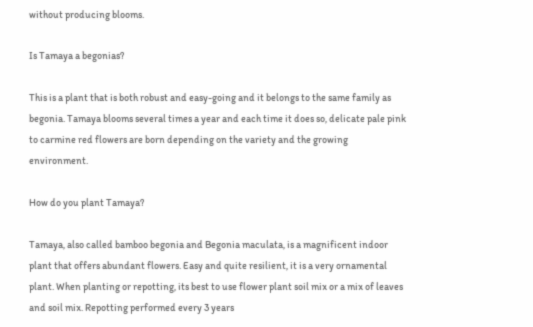without producing blooms.

Is Tamaya a begonias?

This is a plant that is both robust and easy-going and it belongs to the same family as begonia. Tamaya blooms several times a year and each time it does so, delicate pale pink to carmine red flowers are born depending on the variety and the growing environment.

How do you plant Tamaya?

Tamaya, also called bamboo begonia and Begonia maculata, is a magnificent indoor plant that offers abundant flowers. Easy and quite resilient, it is a very ornamental plant. When planting or repotting, its best to use flower plant soil mix or a mix of leaves and soil mix. Repotting performed every 3 years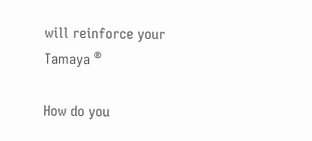will reinforce your Tamaya ®

How do you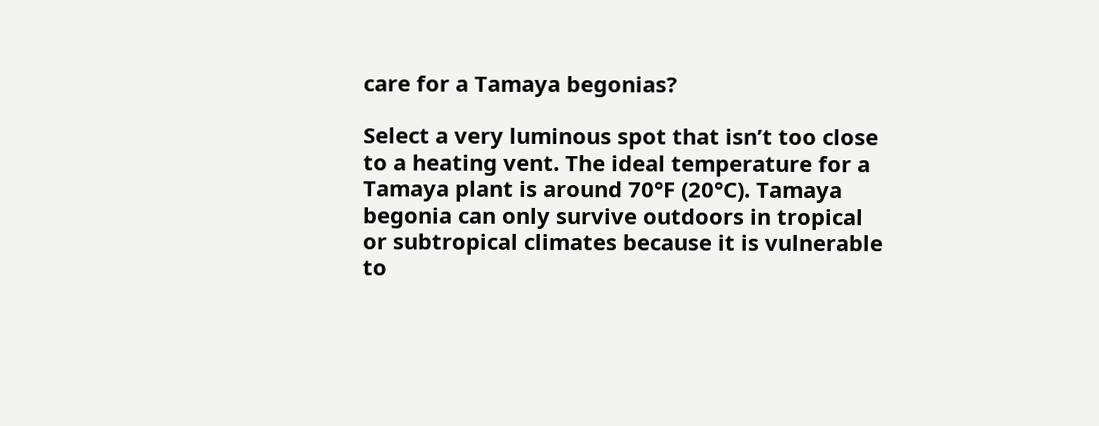care for a Tamaya begonias?

Select a very luminous spot that isn’t too close to a heating vent. The ideal temperature for a Tamaya plant is around 70°F (20°C). Tamaya begonia can only survive outdoors in tropical or subtropical climates because it is vulnerable to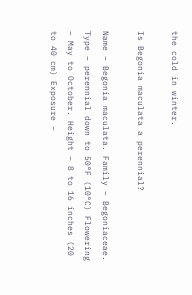the cold in winter.

Is Begonia maculata a perennial?

Name – Begonia maculata. Family – Begoniaceae. Type – perennial down to 50°F (10°C) Flowering – May to October. Height – 8 to 16 inches (20 to 40 cm) Exposure –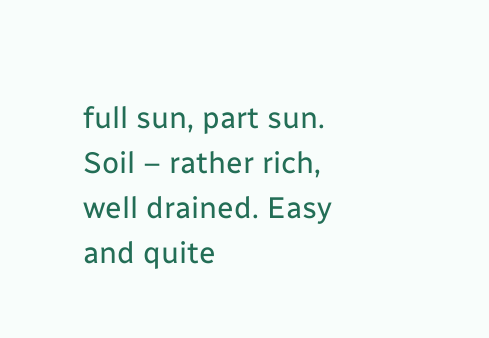full sun, part sun. Soil – rather rich, well drained. Easy and quite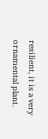resilient, it is a very ornamental plant.